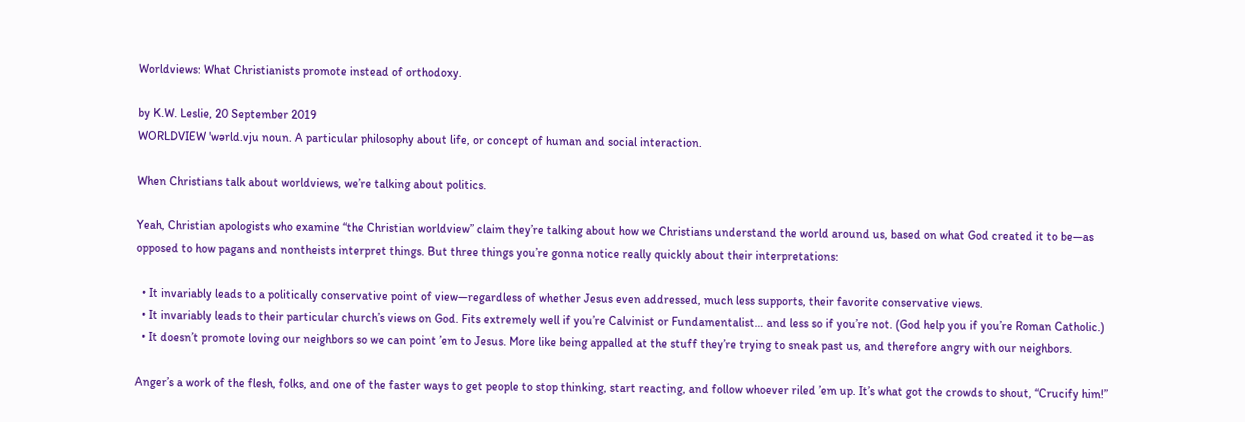Worldviews: What Christianists promote instead of orthodoxy.

by K.W. Leslie, 20 September 2019
WORLDVIEW 'wərld.vju noun. A particular philosophy about life, or concept of human and social interaction.

When Christians talk about worldviews, we’re talking about politics.

Yeah, Christian apologists who examine “the Christian worldview” claim they’re talking about how we Christians understand the world around us, based on what God created it to be—as opposed to how pagans and nontheists interpret things. But three things you’re gonna notice really quickly about their interpretations:

  • It invariably leads to a politically conservative point of view—regardless of whether Jesus even addressed, much less supports, their favorite conservative views.
  • It invariably leads to their particular church’s views on God. Fits extremely well if you’re Calvinist or Fundamentalist… and less so if you’re not. (God help you if you’re Roman Catholic.)
  • It doesn’t promote loving our neighbors so we can point ’em to Jesus. More like being appalled at the stuff they’re trying to sneak past us, and therefore angry with our neighbors.

Anger’s a work of the flesh, folks, and one of the faster ways to get people to stop thinking, start reacting, and follow whoever riled ’em up. It’s what got the crowds to shout, “Crucify him!”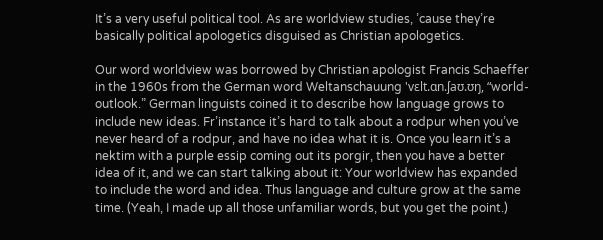It’s a very useful political tool. As are worldview studies, ’cause they’re basically political apologetics disguised as Christian apologetics.

Our word worldview was borrowed by Christian apologist Francis Schaeffer in the 1960s from the German word Weltanschauung 'vɛlt.ɑn.ʃaʊ.ʊŋ, “world-outlook.” German linguists coined it to describe how language grows to include new ideas. Fr’instance it’s hard to talk about a rodpur when you’ve never heard of a rodpur, and have no idea what it is. Once you learn it’s a nektim with a purple essip coming out its porgir, then you have a better idea of it, and we can start talking about it: Your worldview has expanded to include the word and idea. Thus language and culture grow at the same time. (Yeah, I made up all those unfamiliar words, but you get the point.)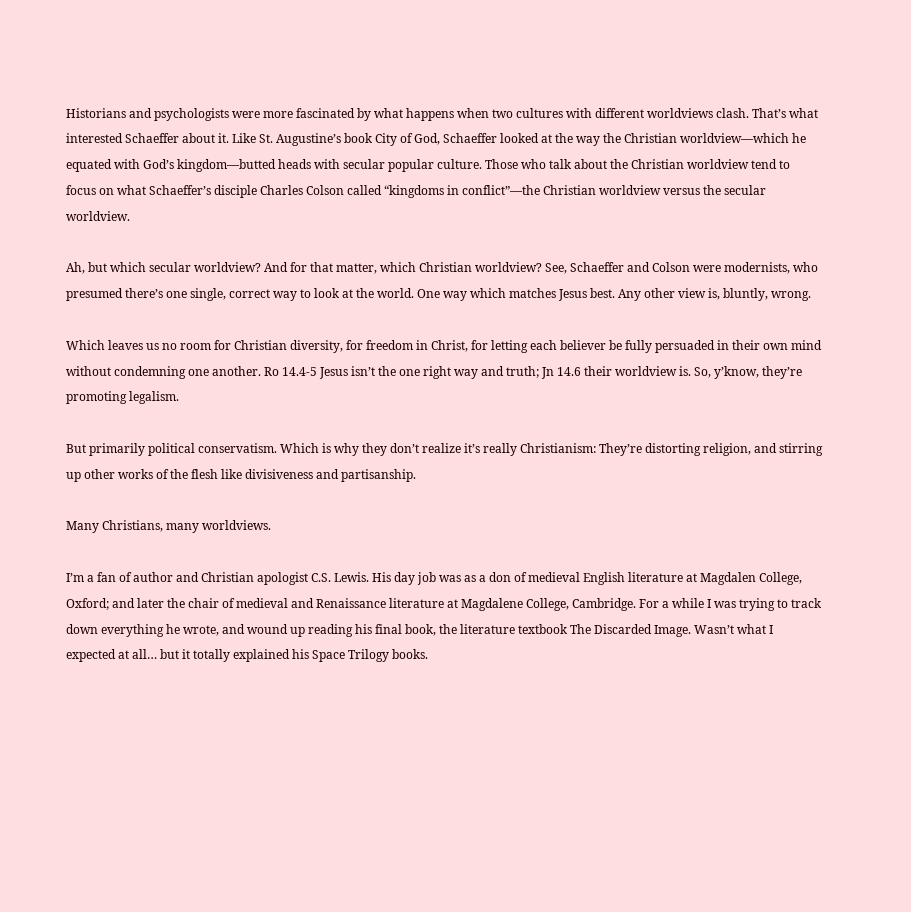Historians and psychologists were more fascinated by what happens when two cultures with different worldviews clash. That’s what interested Schaeffer about it. Like St. Augustine’s book City of God, Schaeffer looked at the way the Christian worldview—which he equated with God’s kingdom—butted heads with secular popular culture. Those who talk about the Christian worldview tend to focus on what Schaeffer’s disciple Charles Colson called “kingdoms in conflict”—the Christian worldview versus the secular worldview.

Ah, but which secular worldview? And for that matter, which Christian worldview? See, Schaeffer and Colson were modernists, who presumed there’s one single, correct way to look at the world. One way which matches Jesus best. Any other view is, bluntly, wrong.

Which leaves us no room for Christian diversity, for freedom in Christ, for letting each believer be fully persuaded in their own mind without condemning one another. Ro 14.4-5 Jesus isn’t the one right way and truth; Jn 14.6 their worldview is. So, y’know, they’re promoting legalism.

But primarily political conservatism. Which is why they don’t realize it’s really Christianism: They’re distorting religion, and stirring up other works of the flesh like divisiveness and partisanship.

Many Christians, many worldviews.

I’m a fan of author and Christian apologist C.S. Lewis. His day job was as a don of medieval English literature at Magdalen College, Oxford; and later the chair of medieval and Renaissance literature at Magdalene College, Cambridge. For a while I was trying to track down everything he wrote, and wound up reading his final book, the literature textbook The Discarded Image. Wasn’t what I expected at all… but it totally explained his Space Trilogy books.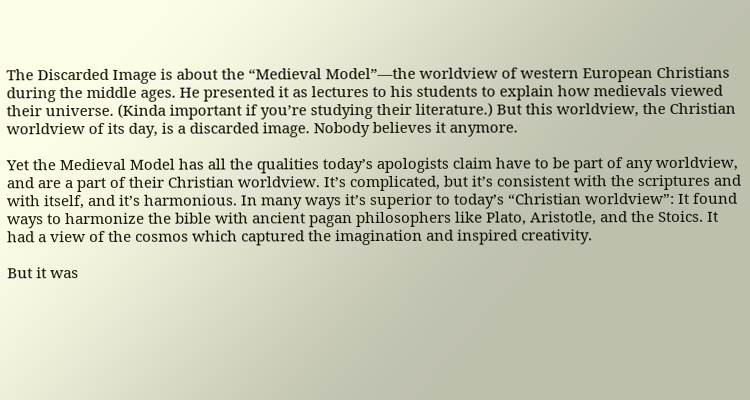The Discarded Image is about the “Medieval Model”—the worldview of western European Christians during the middle ages. He presented it as lectures to his students to explain how medievals viewed their universe. (Kinda important if you’re studying their literature.) But this worldview, the Christian worldview of its day, is a discarded image. Nobody believes it anymore.

Yet the Medieval Model has all the qualities today’s apologists claim have to be part of any worldview, and are a part of their Christian worldview. It’s complicated, but it’s consistent with the scriptures and with itself, and it’s harmonious. In many ways it’s superior to today’s “Christian worldview”: It found ways to harmonize the bible with ancient pagan philosophers like Plato, Aristotle, and the Stoics. It had a view of the cosmos which captured the imagination and inspired creativity.

But it was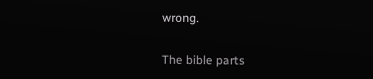wrong.

The bible parts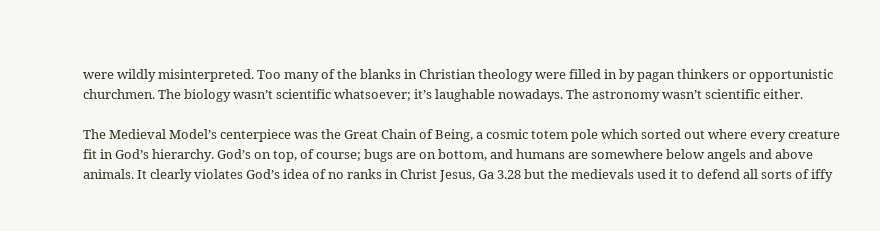were wildly misinterpreted. Too many of the blanks in Christian theology were filled in by pagan thinkers or opportunistic churchmen. The biology wasn’t scientific whatsoever; it’s laughable nowadays. The astronomy wasn’t scientific either.

The Medieval Model’s centerpiece was the Great Chain of Being, a cosmic totem pole which sorted out where every creature fit in God’s hierarchy. God’s on top, of course; bugs are on bottom, and humans are somewhere below angels and above animals. It clearly violates God’s idea of no ranks in Christ Jesus, Ga 3.28 but the medievals used it to defend all sorts of iffy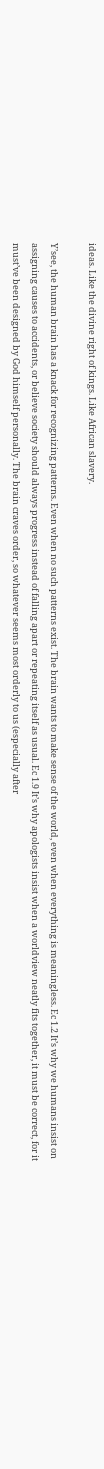ideas. Like the divine right of kings. Like African slavery.

Y’see, the human brain has a knack for recognizing patterns. Even when no such patterns exist. The brain wants to make sense of the world, even when everything is meaningless. Ec 1.2 It’s why we humans insist on assigning causes to accidents, or believe society should always progress instead of falling apart or repeating itself as usual. Ec 1.9 It’s why apologists insist when a worldview neatly fits together, it must be correct, for it must’ve been designed by God himself personally. The brain craves order, so whatever seems most orderly to us (especially after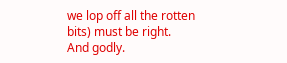we lop off all the rotten bits) must be right. And godly.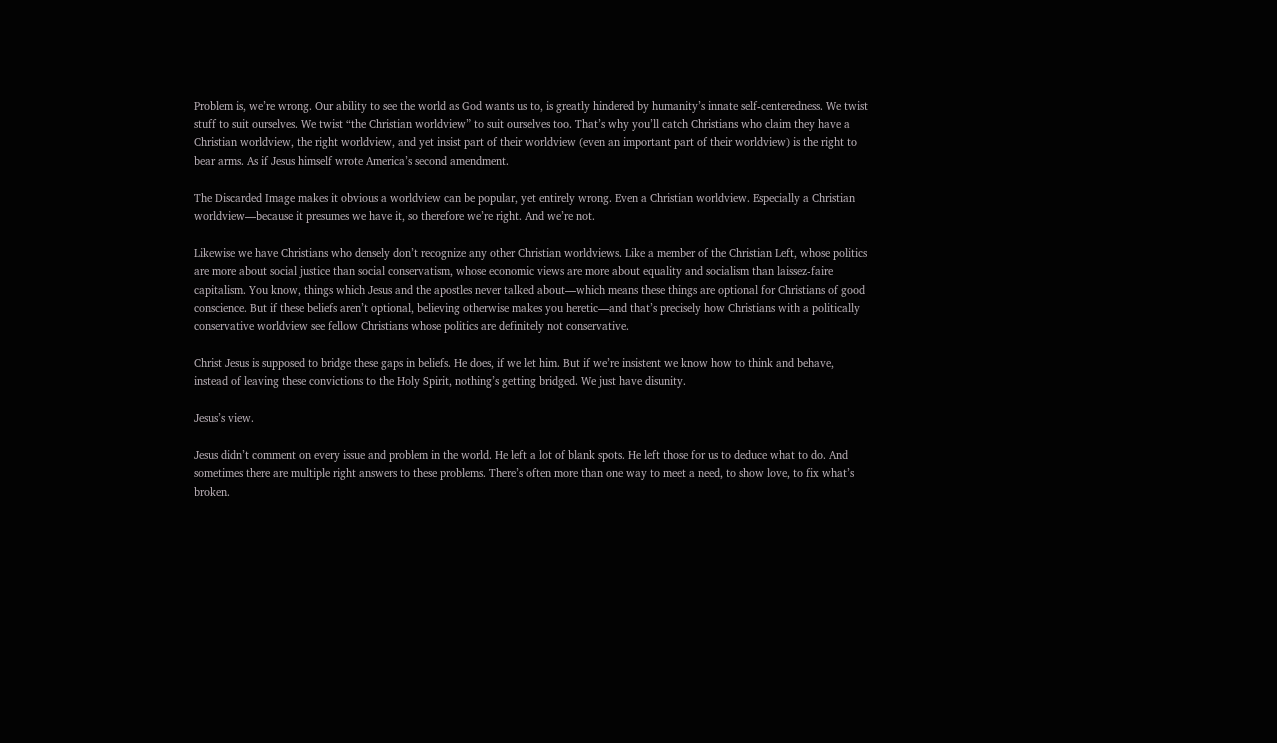Problem is, we’re wrong. Our ability to see the world as God wants us to, is greatly hindered by humanity’s innate self-centeredness. We twist stuff to suit ourselves. We twist “the Christian worldview” to suit ourselves too. That’s why you’ll catch Christians who claim they have a Christian worldview, the right worldview, and yet insist part of their worldview (even an important part of their worldview) is the right to bear arms. As if Jesus himself wrote America’s second amendment.

The Discarded Image makes it obvious a worldview can be popular, yet entirely wrong. Even a Christian worldview. Especially a Christian worldview—because it presumes we have it, so therefore we’re right. And we’re not.

Likewise we have Christians who densely don’t recognize any other Christian worldviews. Like a member of the Christian Left, whose politics are more about social justice than social conservatism, whose economic views are more about equality and socialism than laissez-faire capitalism. You know, things which Jesus and the apostles never talked about—which means these things are optional for Christians of good conscience. But if these beliefs aren’t optional, believing otherwise makes you heretic—and that’s precisely how Christians with a politically conservative worldview see fellow Christians whose politics are definitely not conservative.

Christ Jesus is supposed to bridge these gaps in beliefs. He does, if we let him. But if we’re insistent we know how to think and behave, instead of leaving these convictions to the Holy Spirit, nothing’s getting bridged. We just have disunity.

Jesus’s view.

Jesus didn’t comment on every issue and problem in the world. He left a lot of blank spots. He left those for us to deduce what to do. And sometimes there are multiple right answers to these problems. There’s often more than one way to meet a need, to show love, to fix what’s broken.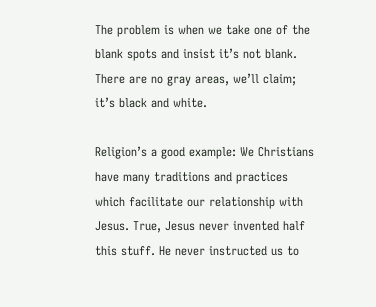The problem is when we take one of the blank spots and insist it’s not blank. There are no gray areas, we’ll claim; it’s black and white.

Religion’s a good example: We Christians have many traditions and practices which facilitate our relationship with Jesus. True, Jesus never invented half this stuff. He never instructed us to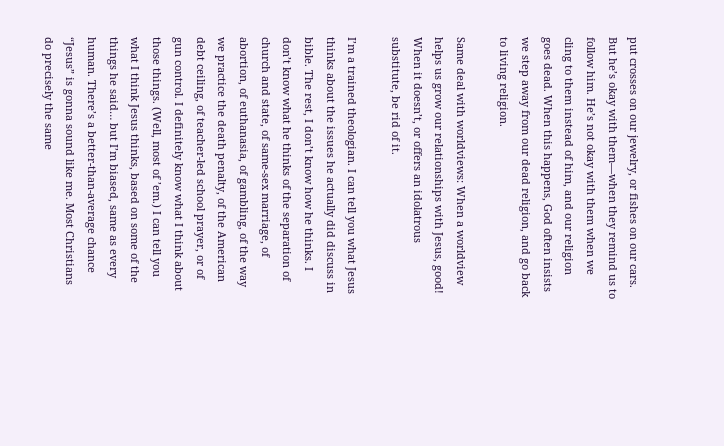put crosses on our jewelry, or fishes on our cars. But he’s okay with them—when they remind us to follow him. He’s not okay with them when we cling to them instead of him, and our religion goes dead. When this happens, God often insists we step away from our dead religion, and go back to living religion.

Same deal with worldviews: When a worldview helps us grow our relationships with Jesus, good! When it doesn’t, or offers an idolatrous substitute, be rid of it.

I’m a trained theologian. I can tell you what Jesus thinks about the issues he actually did discuss in bible. The rest, I don’t know how he thinks. I don’t know what he thinks of the separation of church and state, of same-sex marriage, of abortion, of euthanasia, of gambling, of the way we practice the death penalty, of the American debt ceiling, of teacher-led school prayer, or of gun control. I definitely know what I think about those things. (Well, most of ’em.) I can tell you what I think Jesus thinks, based on some of the things he said… but I’m biased, same as every human. There’s a better-than-average chance “Jesus” is gonna sound like me. Most Christians do precisely the same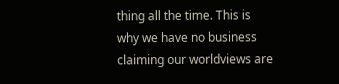thing all the time. This is why we have no business claiming our worldviews are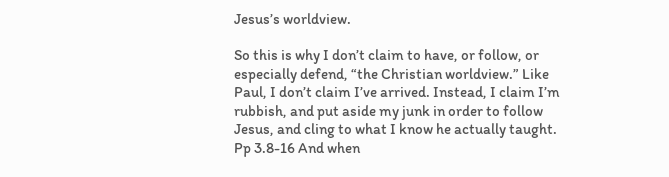Jesus’s worldview.

So this is why I don’t claim to have, or follow, or especially defend, “the Christian worldview.” Like Paul, I don’t claim I’ve arrived. Instead, I claim I’m rubbish, and put aside my junk in order to follow Jesus, and cling to what I know he actually taught. Pp 3.8-16 And when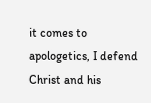it comes to apologetics, I defend Christ and his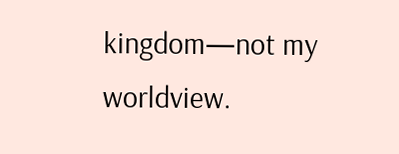kingdom—not my worldview.